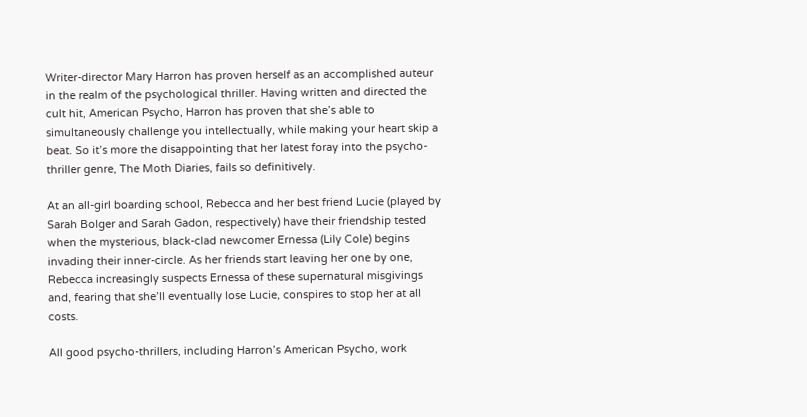Writer-director Mary Harron has proven herself as an accomplished auteur in the realm of the psychological thriller. Having written and directed the cult hit, American Psycho, Harron has proven that she’s able to simultaneously challenge you intellectually, while making your heart skip a beat. So it’s more the disappointing that her latest foray into the psycho-thriller genre, The Moth Diaries, fails so definitively.

At an all-girl boarding school, Rebecca and her best friend Lucie (played by Sarah Bolger and Sarah Gadon, respectively) have their friendship tested when the mysterious, black-clad newcomer Ernessa (Lily Cole) begins invading their inner-circle. As her friends start leaving her one by one, Rebecca increasingly suspects Ernessa of these supernatural misgivings and, fearing that she’ll eventually lose Lucie, conspires to stop her at all costs.

All good psycho-thrillers, including Harron’s American Psycho, work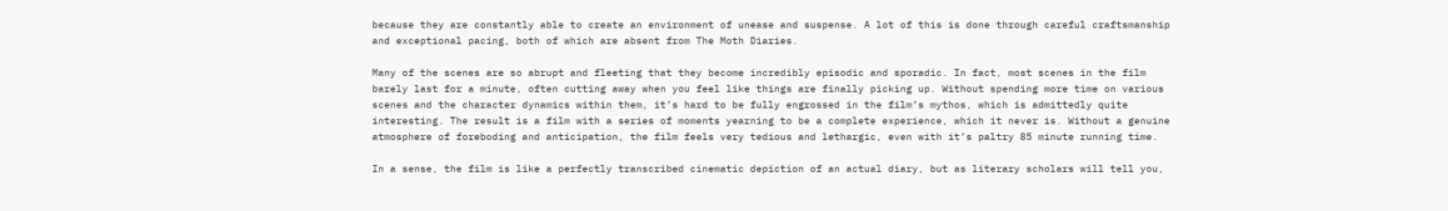because they are constantly able to create an environment of unease and suspense. A lot of this is done through careful craftsmanship and exceptional pacing, both of which are absent from The Moth Diaries.

Many of the scenes are so abrupt and fleeting that they become incredibly episodic and sporadic. In fact, most scenes in the film barely last for a minute, often cutting away when you feel like things are finally picking up. Without spending more time on various scenes and the character dynamics within them, it’s hard to be fully engrossed in the film’s mythos, which is admittedly quite interesting. The result is a film with a series of moments yearning to be a complete experience, which it never is. Without a genuine atmosphere of foreboding and anticipation, the film feels very tedious and lethargic, even with it’s paltry 85 minute running time.

In a sense, the film is like a perfectly transcribed cinematic depiction of an actual diary, but as literary scholars will tell you,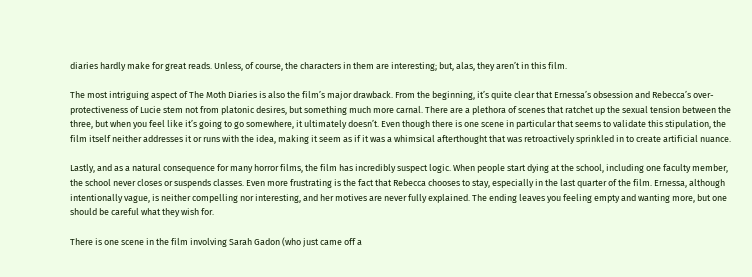diaries hardly make for great reads. Unless, of course, the characters in them are interesting; but, alas, they aren’t in this film.

The most intriguing aspect of The Moth Diaries is also the film’s major drawback. From the beginning, it’s quite clear that Ernessa’s obsession and Rebecca’s over-protectiveness of Lucie stem not from platonic desires, but something much more carnal. There are a plethora of scenes that ratchet up the sexual tension between the three, but when you feel like it’s going to go somewhere, it ultimately doesn’t. Even though there is one scene in particular that seems to validate this stipulation, the film itself neither addresses it or runs with the idea, making it seem as if it was a whimsical afterthought that was retroactively sprinkled in to create artificial nuance.

Lastly, and as a natural consequence for many horror films, the film has incredibly suspect logic. When people start dying at the school, including one faculty member, the school never closes or suspends classes. Even more frustrating is the fact that Rebecca chooses to stay, especially in the last quarter of the film. Ernessa, although intentionally vague, is neither compelling nor interesting, and her motives are never fully explained. The ending leaves you feeling empty and wanting more, but one should be careful what they wish for.

There is one scene in the film involving Sarah Gadon (who just came off a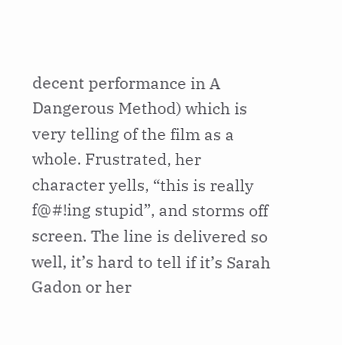decent performance in A Dangerous Method) which is very telling of the film as a whole. Frustrated, her character yells, “this is really f@#!ing stupid”, and storms off screen. The line is delivered so well, it’s hard to tell if it’s Sarah Gadon or her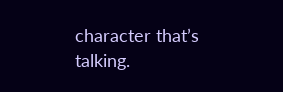character that’s talking.